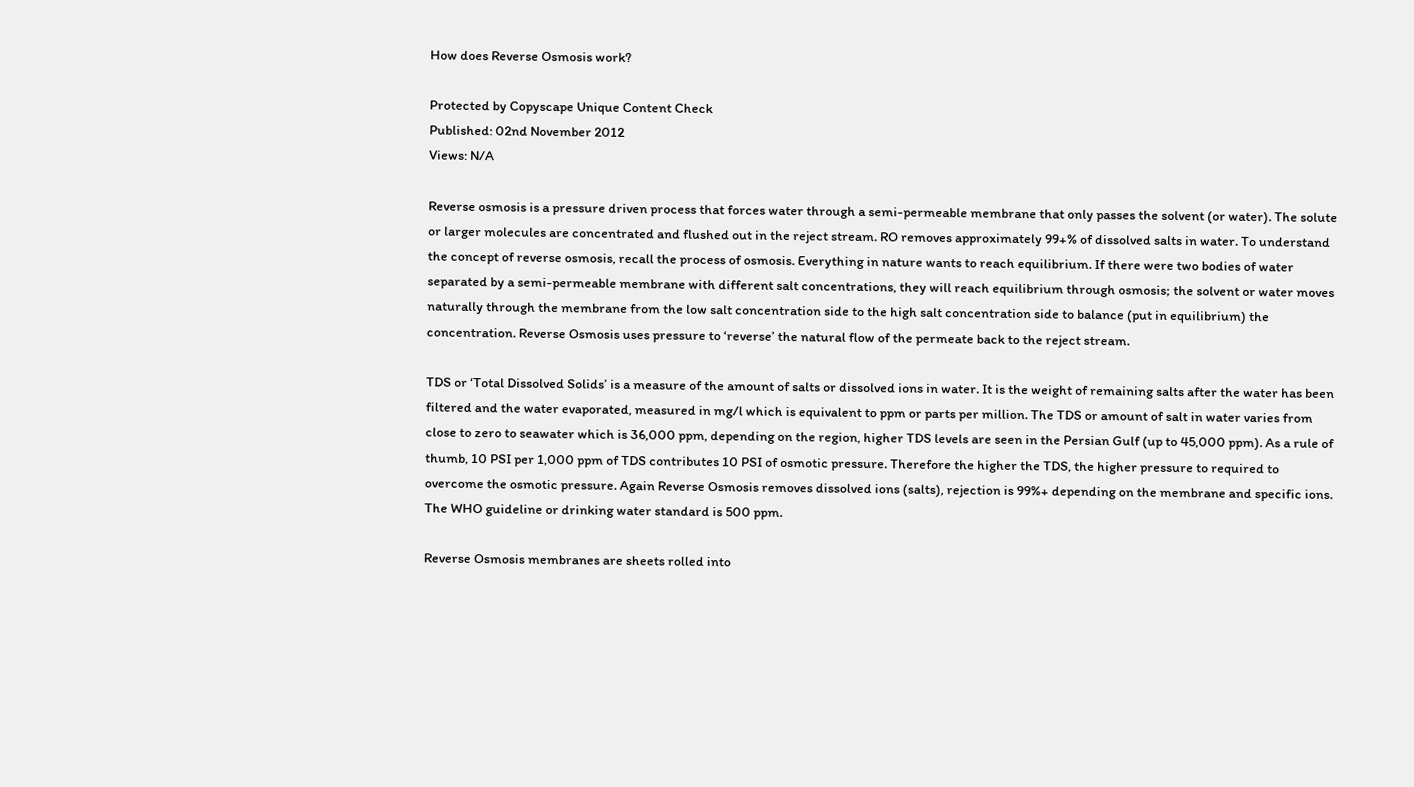How does Reverse Osmosis work?

Protected by Copyscape Unique Content Check
Published: 02nd November 2012
Views: N/A

Reverse osmosis is a pressure driven process that forces water through a semi-permeable membrane that only passes the solvent (or water). The solute or larger molecules are concentrated and flushed out in the reject stream. RO removes approximately 99+% of dissolved salts in water. To understand the concept of reverse osmosis, recall the process of osmosis. Everything in nature wants to reach equilibrium. If there were two bodies of water separated by a semi-permeable membrane with different salt concentrations, they will reach equilibrium through osmosis; the solvent or water moves naturally through the membrane from the low salt concentration side to the high salt concentration side to balance (put in equilibrium) the concentration. Reverse Osmosis uses pressure to ‘reverse’ the natural flow of the permeate back to the reject stream.

TDS or ‘Total Dissolved Solids’ is a measure of the amount of salts or dissolved ions in water. It is the weight of remaining salts after the water has been filtered and the water evaporated, measured in mg/l which is equivalent to ppm or parts per million. The TDS or amount of salt in water varies from close to zero to seawater which is 36,000 ppm, depending on the region, higher TDS levels are seen in the Persian Gulf (up to 45,000 ppm). As a rule of thumb, 10 PSI per 1,000 ppm of TDS contributes 10 PSI of osmotic pressure. Therefore the higher the TDS, the higher pressure to required to overcome the osmotic pressure. Again Reverse Osmosis removes dissolved ions (salts), rejection is 99%+ depending on the membrane and specific ions. The WHO guideline or drinking water standard is 500 ppm.

Reverse Osmosis membranes are sheets rolled into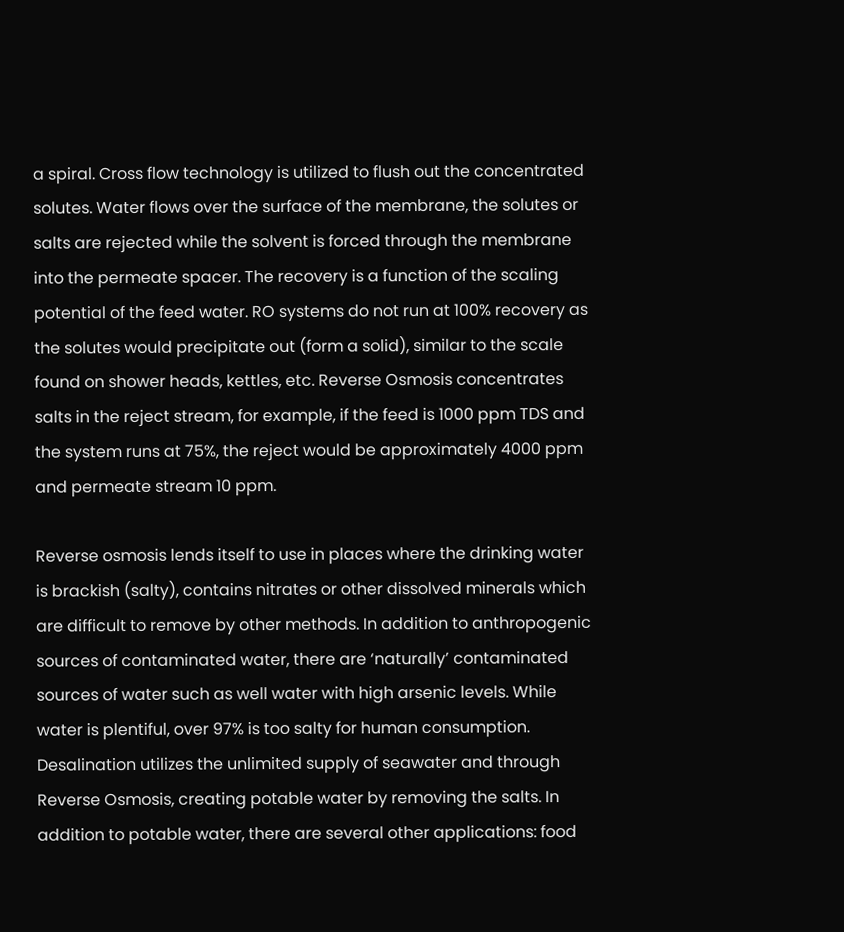a spiral. Cross flow technology is utilized to flush out the concentrated solutes. Water flows over the surface of the membrane, the solutes or salts are rejected while the solvent is forced through the membrane into the permeate spacer. The recovery is a function of the scaling potential of the feed water. RO systems do not run at 100% recovery as the solutes would precipitate out (form a solid), similar to the scale found on shower heads, kettles, etc. Reverse Osmosis concentrates salts in the reject stream, for example, if the feed is 1000 ppm TDS and the system runs at 75%, the reject would be approximately 4000 ppm and permeate stream 10 ppm.

Reverse osmosis lends itself to use in places where the drinking water is brackish (salty), contains nitrates or other dissolved minerals which are difficult to remove by other methods. In addition to anthropogenic sources of contaminated water, there are ‘naturally’ contaminated sources of water such as well water with high arsenic levels. While water is plentiful, over 97% is too salty for human consumption. Desalination utilizes the unlimited supply of seawater and through Reverse Osmosis, creating potable water by removing the salts. In addition to potable water, there are several other applications: food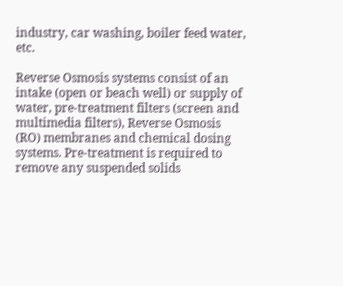industry, car washing, boiler feed water, etc.

Reverse Osmosis systems consist of an intake (open or beach well) or supply of water, pre-treatment filters (screen and multimedia filters), Reverse Osmosis (RO) membranes and chemical dosing systems. Pre-treatment is required to remove any suspended solids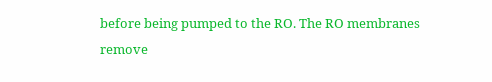before being pumped to the RO. The RO membranes remove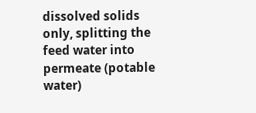dissolved solids only, splitting the feed water into permeate (potable water)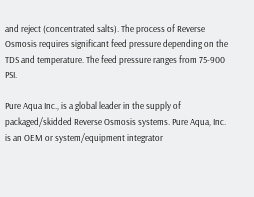and reject (concentrated salts). The process of Reverse Osmosis requires significant feed pressure depending on the TDS and temperature. The feed pressure ranges from 75-900 PSI.

Pure Aqua Inc., is a global leader in the supply of packaged/skidded Reverse Osmosis systems. Pure Aqua, Inc. is an OEM or system/equipment integrator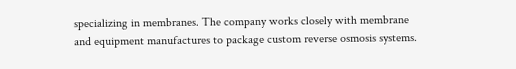specializing in membranes. The company works closely with membrane and equipment manufactures to package custom reverse osmosis systems.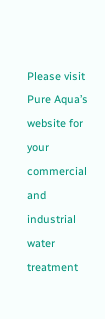Please visit Pure Aqua’s website for your commercial and industrial water treatment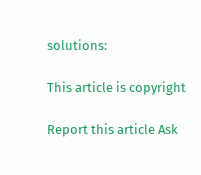solutions:

This article is copyright

Report this article Ask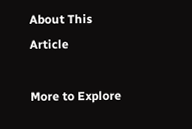About This Article

More to Explore